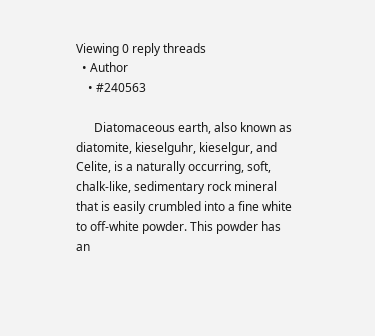Viewing 0 reply threads
  • Author
    • #240563

      Diatomaceous earth, also known as diatomite, kieselguhr, kieselgur, and Celite, is a naturally occurring, soft, chalk-like, sedimentary rock mineral that is easily crumbled into a fine white to off-white powder. This powder has an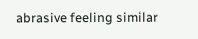abrasive feeling similar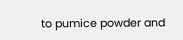to pumice powder and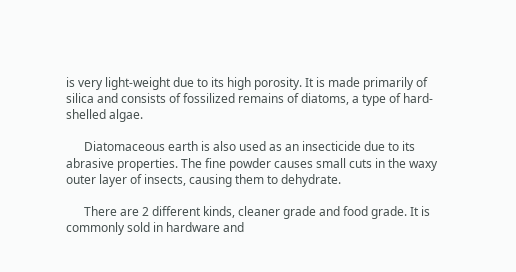is very light-weight due to its high porosity. It is made primarily of silica and consists of fossilized remains of diatoms, a type of hard-shelled algae.

      Diatomaceous earth is also used as an insecticide due to its abrasive properties. The fine powder causes small cuts in the waxy outer layer of insects, causing them to dehydrate.

      There are 2 different kinds, cleaner grade and food grade. It is commonly sold in hardware and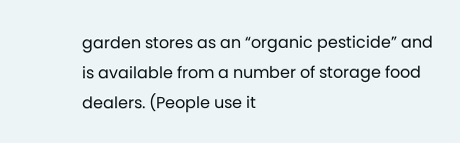garden stores as an “organic pesticide” and is available from a number of storage food dealers. (People use it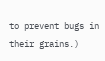to prevent bugs in their grains.)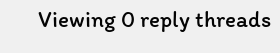Viewing 0 reply threads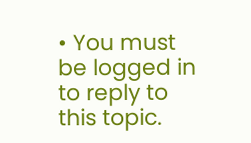• You must be logged in to reply to this topic.